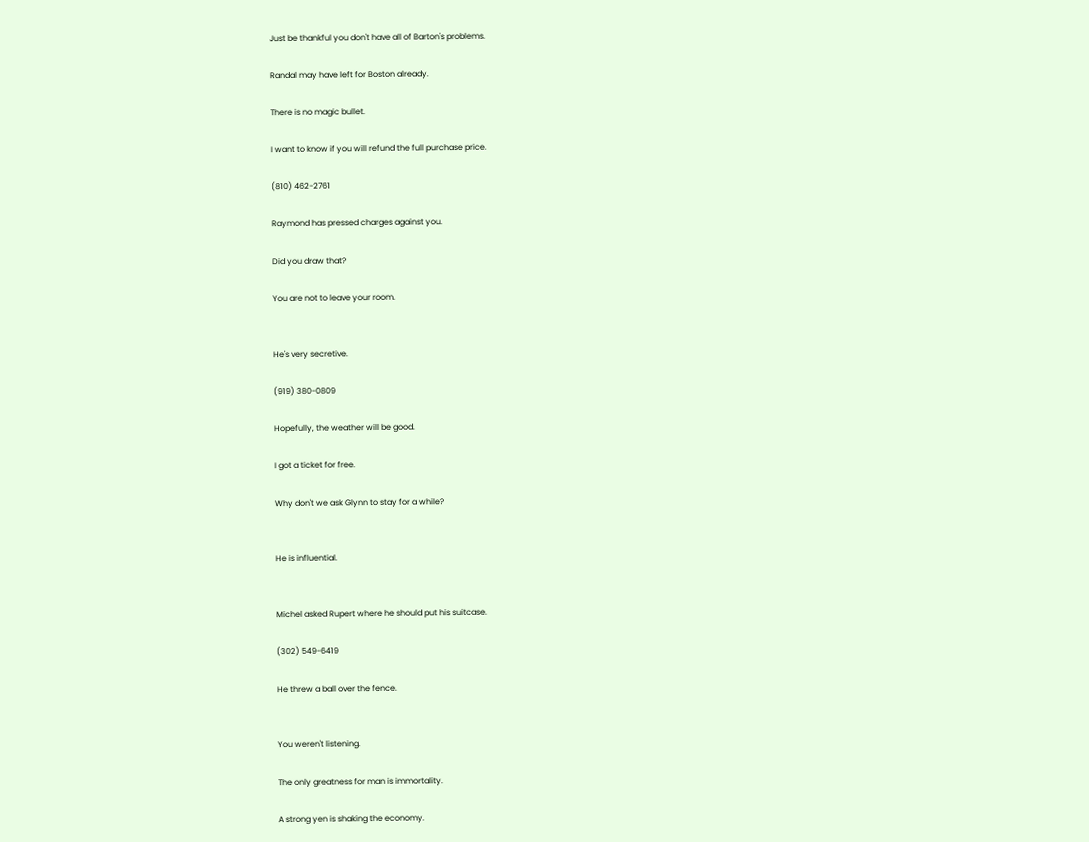Just be thankful you don't have all of Barton's problems.

Randal may have left for Boston already.

There is no magic bullet.

I want to know if you will refund the full purchase price.

(810) 462-2761

Raymond has pressed charges against you.

Did you draw that?

You are not to leave your room.


He's very secretive.

(919) 380-0809

Hopefully, the weather will be good.

I got a ticket for free.

Why don't we ask Glynn to stay for a while?


He is influential.


Michel asked Rupert where he should put his suitcase.

(302) 549-6419

He threw a ball over the fence.


You weren't listening.

The only greatness for man is immortality.

A strong yen is shaking the economy.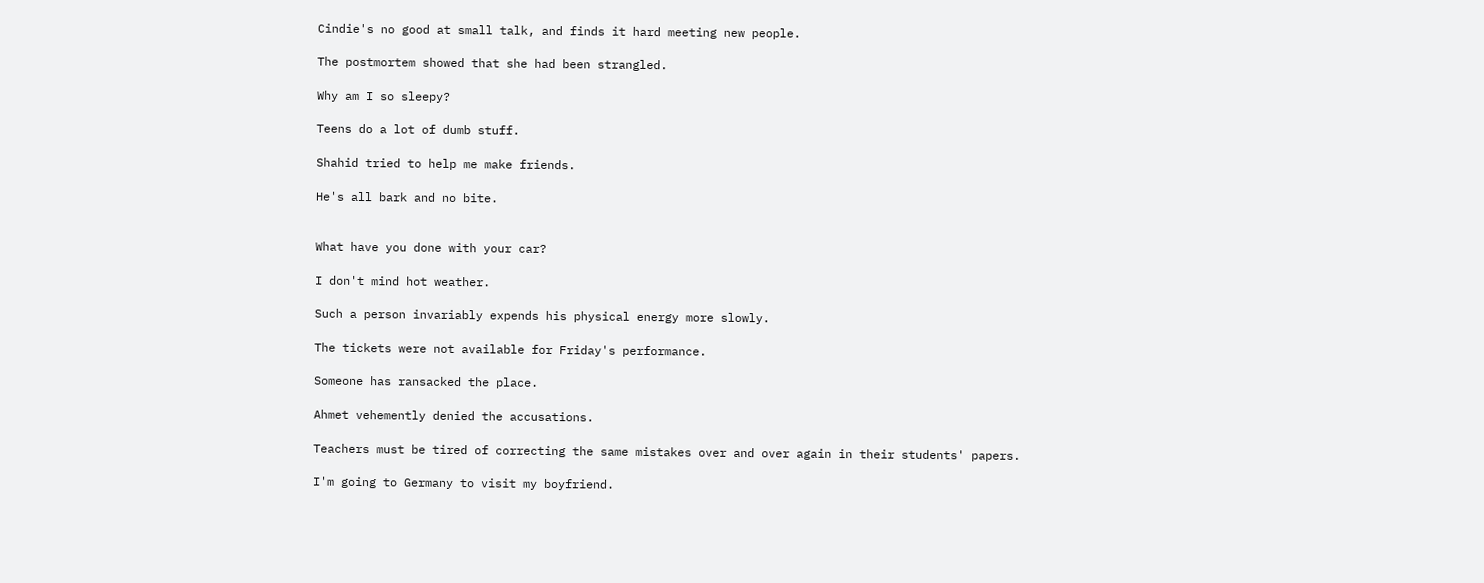Cindie's no good at small talk, and finds it hard meeting new people.

The postmortem showed that she had been strangled.

Why am I so sleepy?

Teens do a lot of dumb stuff.

Shahid tried to help me make friends.

He's all bark and no bite.


What have you done with your car?

I don't mind hot weather.

Such a person invariably expends his physical energy more slowly.

The tickets were not available for Friday's performance.

Someone has ransacked the place.

Ahmet vehemently denied the accusations.

Teachers must be tired of correcting the same mistakes over and over again in their students' papers.

I'm going to Germany to visit my boyfriend.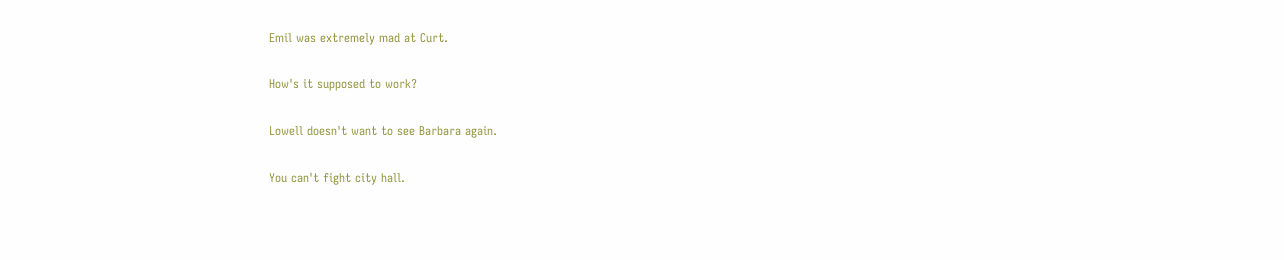Emil was extremely mad at Curt.

How's it supposed to work?

Lowell doesn't want to see Barbara again.

You can't fight city hall.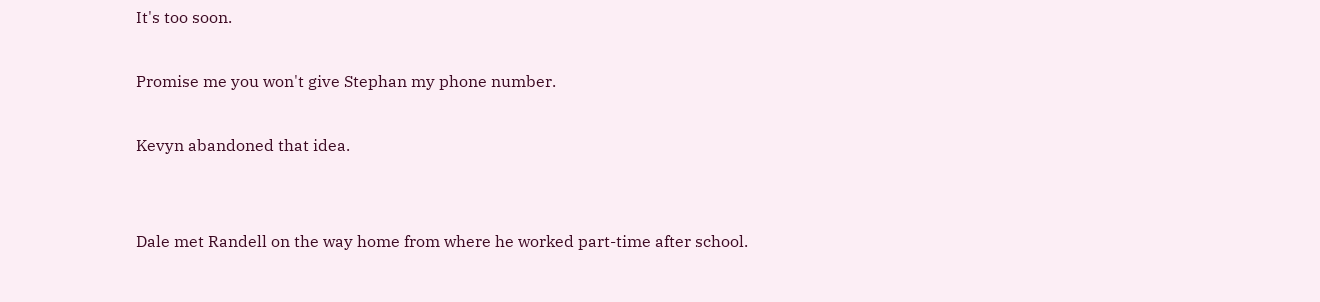It's too soon.

Promise me you won't give Stephan my phone number.

Kevyn abandoned that idea.


Dale met Randell on the way home from where he worked part-time after school.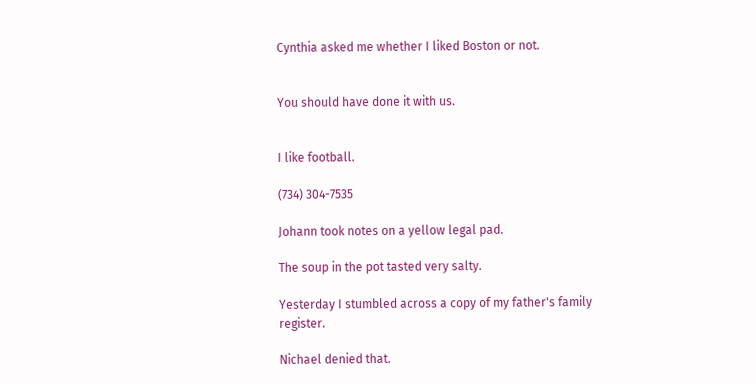Cynthia asked me whether I liked Boston or not.


You should have done it with us.


I like football.

(734) 304-7535

Johann took notes on a yellow legal pad.

The soup in the pot tasted very salty.

Yesterday I stumbled across a copy of my father's family register.

Nichael denied that.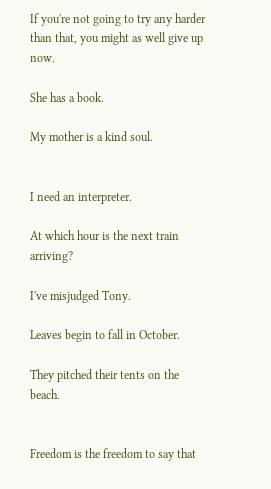If you're not going to try any harder than that, you might as well give up now.

She has a book.

My mother is a kind soul.


I need an interpreter.

At which hour is the next train arriving?

I've misjudged Tony.

Leaves begin to fall in October.

They pitched their tents on the beach.


Freedom is the freedom to say that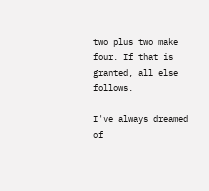two plus two make four. If that is granted, all else follows.

I've always dreamed of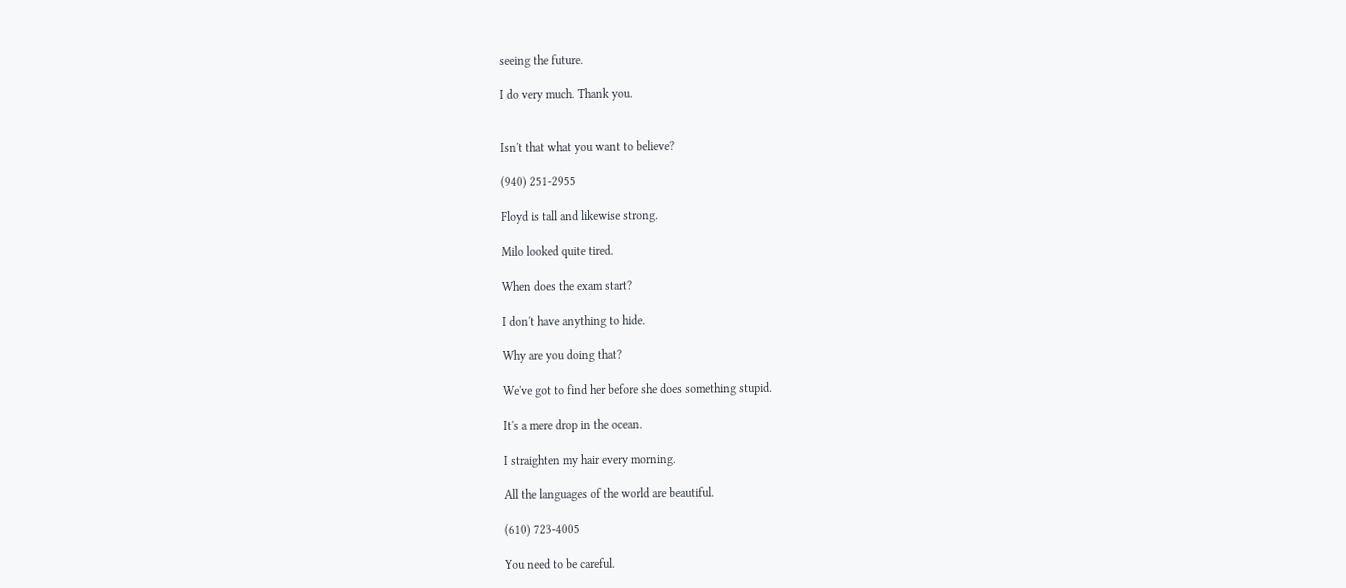seeing the future.

I do very much. Thank you.


Isn't that what you want to believe?

(940) 251-2955

Floyd is tall and likewise strong.

Milo looked quite tired.

When does the exam start?

I don't have anything to hide.

Why are you doing that?

We've got to find her before she does something stupid.

It's a mere drop in the ocean.

I straighten my hair every morning.

All the languages of the world are beautiful.

(610) 723-4005

You need to be careful.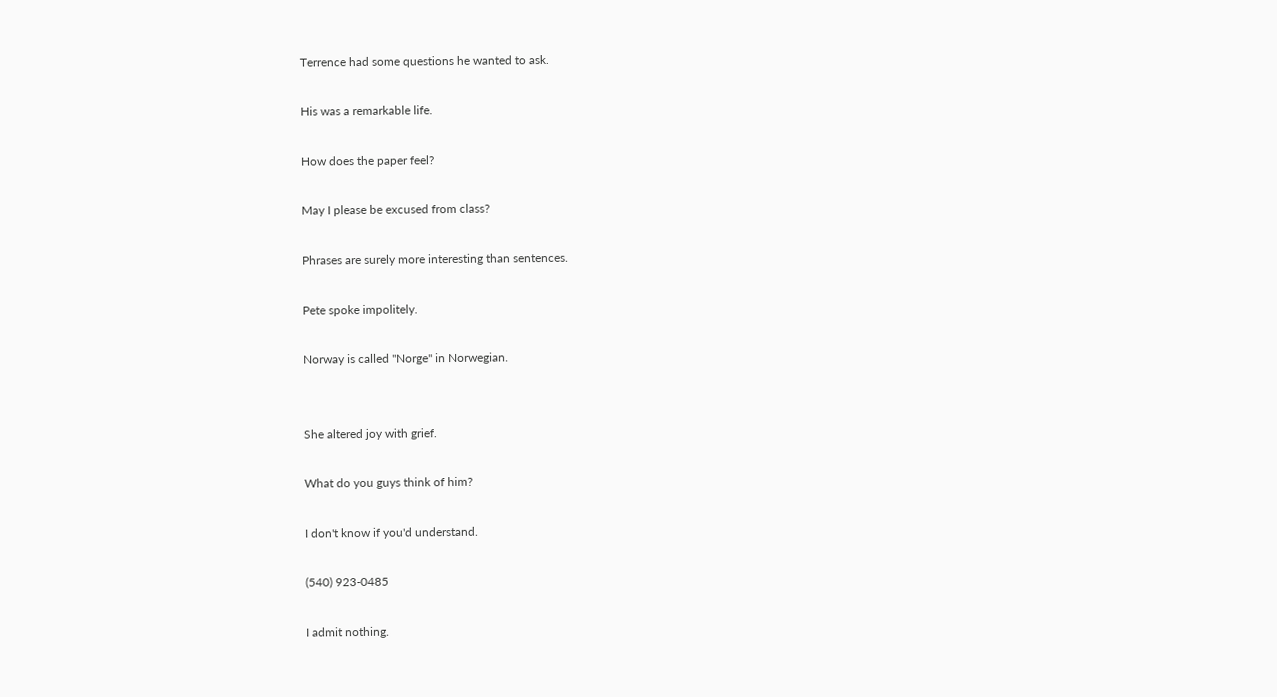Terrence had some questions he wanted to ask.

His was a remarkable life.

How does the paper feel?

May I please be excused from class?

Phrases are surely more interesting than sentences.

Pete spoke impolitely.

Norway is called "Norge" in Norwegian.


She altered joy with grief.

What do you guys think of him?

I don't know if you'd understand.

(540) 923-0485

I admit nothing.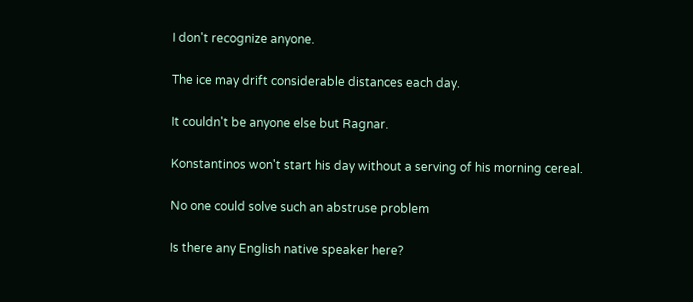I don't recognize anyone.

The ice may drift considerable distances each day.

It couldn't be anyone else but Ragnar.

Konstantinos won't start his day without a serving of his morning cereal.

No one could solve such an abstruse problem

Is there any English native speaker here?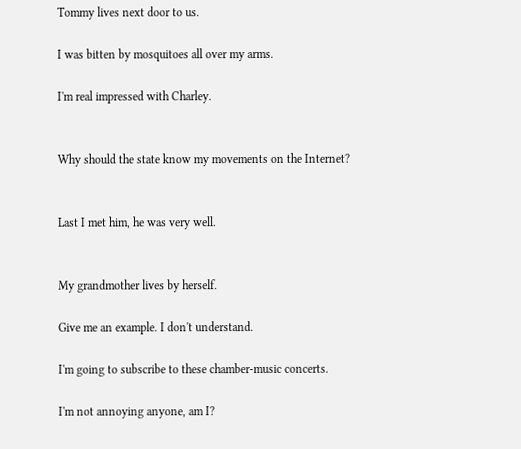Tommy lives next door to us.

I was bitten by mosquitoes all over my arms.

I'm real impressed with Charley.


Why should the state know my movements on the Internet?


Last I met him, he was very well.


My grandmother lives by herself.

Give me an example. I don't understand.

I'm going to subscribe to these chamber-music concerts.

I'm not annoying anyone, am I?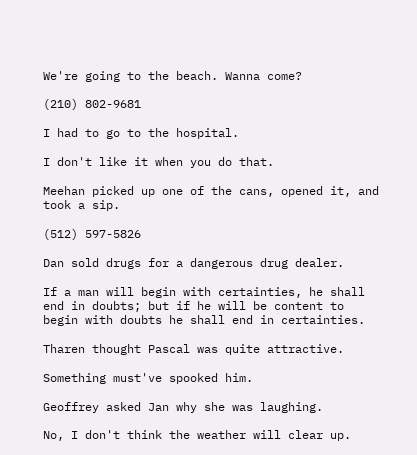We're going to the beach. Wanna come?

(210) 802-9681

I had to go to the hospital.

I don't like it when you do that.

Meehan picked up one of the cans, opened it, and took a sip.

(512) 597-5826

Dan sold drugs for a dangerous drug dealer.

If a man will begin with certainties, he shall end in doubts; but if he will be content to begin with doubts he shall end in certainties.

Tharen thought Pascal was quite attractive.

Something must've spooked him.

Geoffrey asked Jan why she was laughing.

No, I don't think the weather will clear up.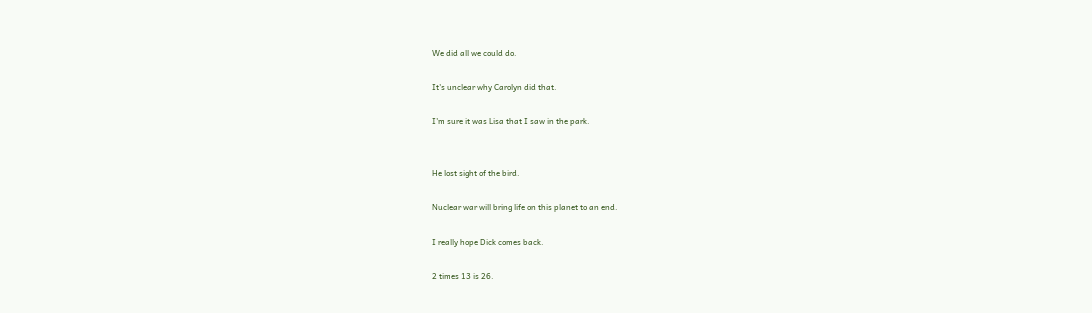We did all we could do.

It's unclear why Carolyn did that.

I'm sure it was Lisa that I saw in the park.


He lost sight of the bird.

Nuclear war will bring life on this planet to an end.

I really hope Dick comes back.

2 times 13 is 26.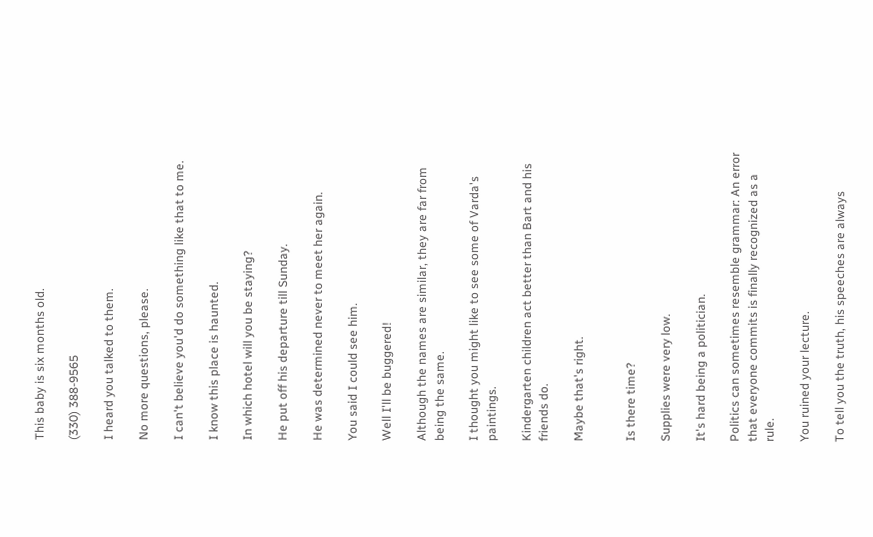This baby is six months old.

(330) 388-9565

I heard you talked to them.

No more questions, please.

I can't believe you'd do something like that to me.

I know this place is haunted.

In which hotel will you be staying?

He put off his departure till Sunday.

He was determined never to meet her again.

You said I could see him.

Well I'll be buggered!

Although the names are similar, they are far from being the same.

I thought you might like to see some of Varda's paintings.

Kindergarten children act better than Bart and his friends do.

Maybe that's right.


Is there time?

Supplies were very low.

It's hard being a politician.

Politics can sometimes resemble grammar: An error that everyone commits is finally recognized as a rule.

You ruined your lecture.

To tell you the truth, his speeches are always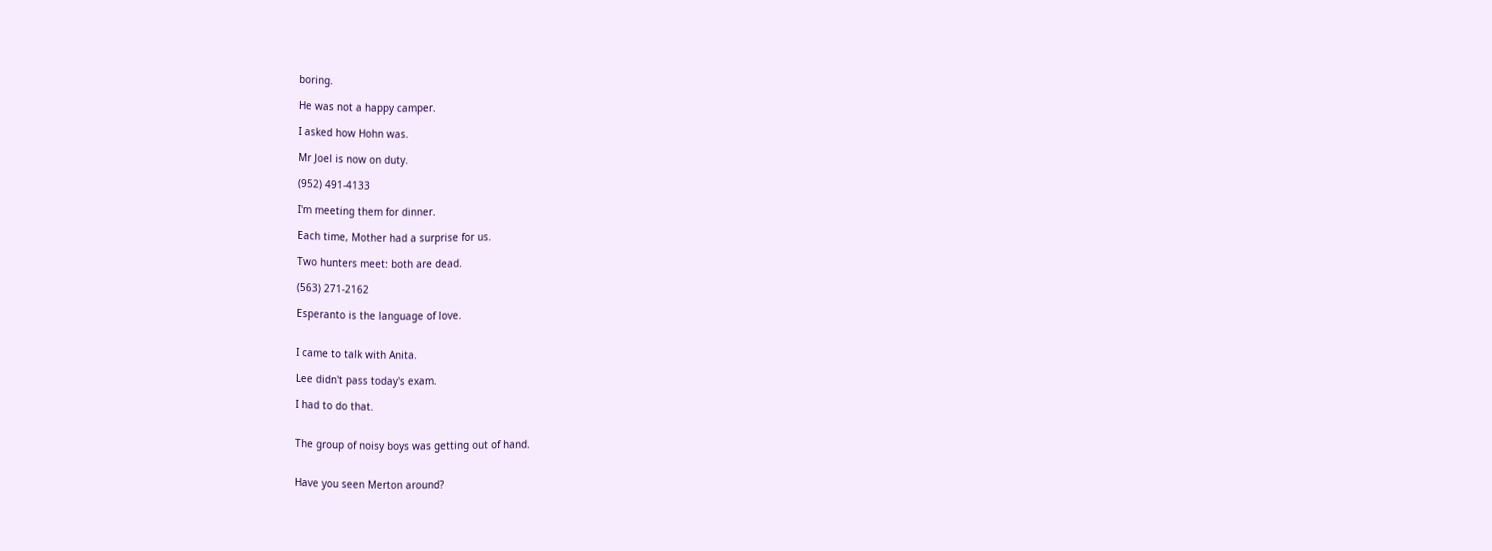boring.

He was not a happy camper.

I asked how Hohn was.

Mr Joel is now on duty.

(952) 491-4133

I'm meeting them for dinner.

Each time, Mother had a surprise for us.

Two hunters meet: both are dead.

(563) 271-2162

Esperanto is the language of love.


I came to talk with Anita.

Lee didn't pass today's exam.

I had to do that.


The group of noisy boys was getting out of hand.


Have you seen Merton around?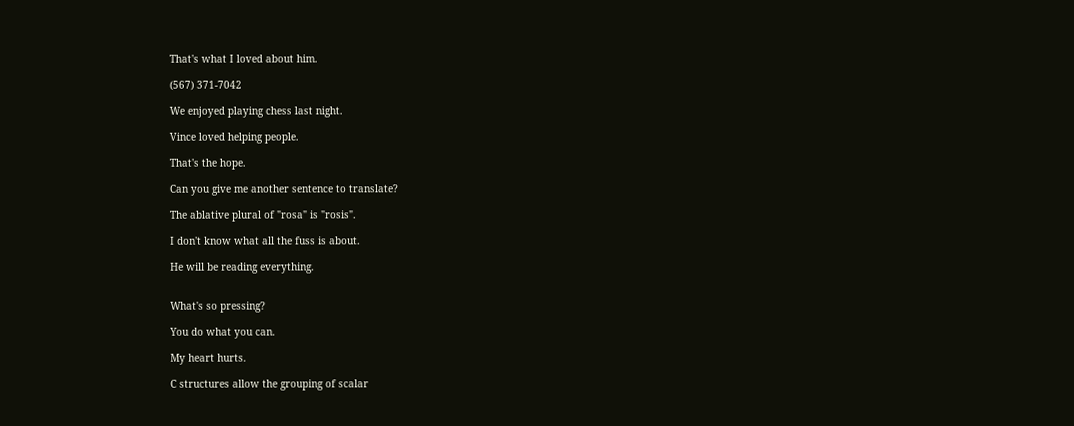That's what I loved about him.

(567) 371-7042

We enjoyed playing chess last night.

Vince loved helping people.

That's the hope.

Can you give me another sentence to translate?

The ablative plural of "rosa" is "rosis".

I don't know what all the fuss is about.

He will be reading everything.


What's so pressing?

You do what you can.

My heart hurts.

C structures allow the grouping of scalar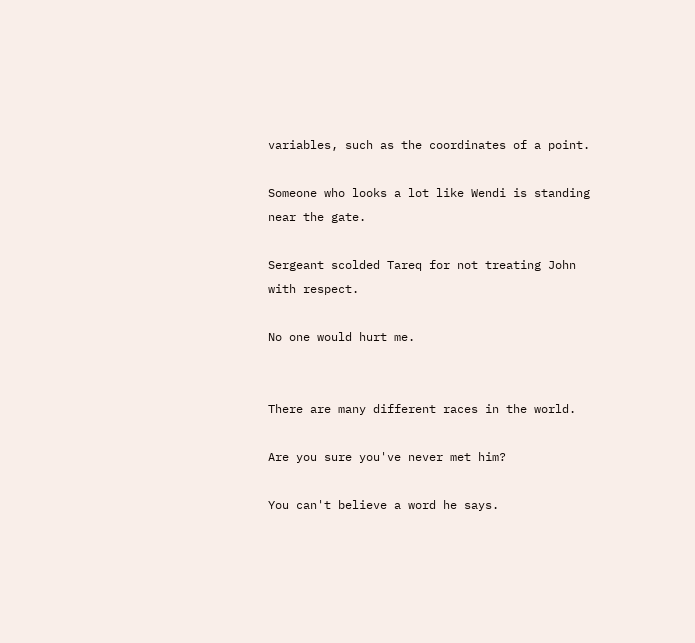variables, such as the coordinates of a point.

Someone who looks a lot like Wendi is standing near the gate.

Sergeant scolded Tareq for not treating John with respect.

No one would hurt me.


There are many different races in the world.

Are you sure you've never met him?

You can't believe a word he says.